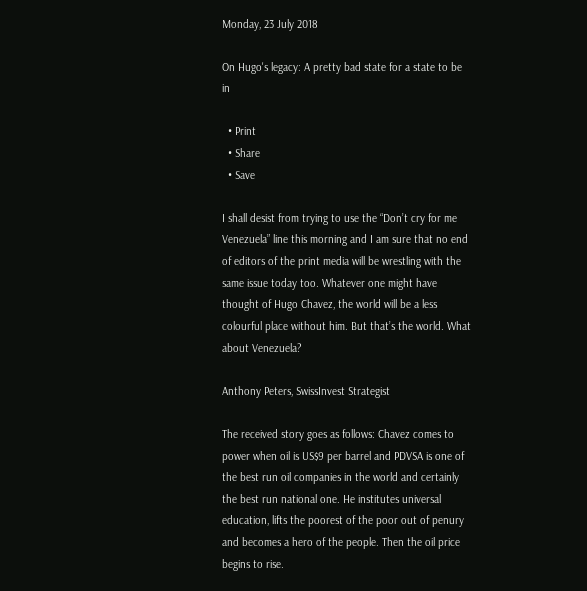Monday, 23 July 2018

On Hugo's legacy: A pretty bad state for a state to be in

  • Print
  • Share
  • Save

I shall desist from trying to use the “Don’t cry for me Venezuela” line this morning and I am sure that no end of editors of the print media will be wrestling with the same issue today too. Whatever one might have thought of Hugo Chavez, the world will be a less colourful place without him. But that’s the world. What about Venezuela?

Anthony Peters, SwissInvest Strategist

The received story goes as follows: Chavez comes to power when oil is US$9 per barrel and PDVSA is one of the best run oil companies in the world and certainly the best run national one. He institutes universal education, lifts the poorest of the poor out of penury and becomes a hero of the people. Then the oil price begins to rise.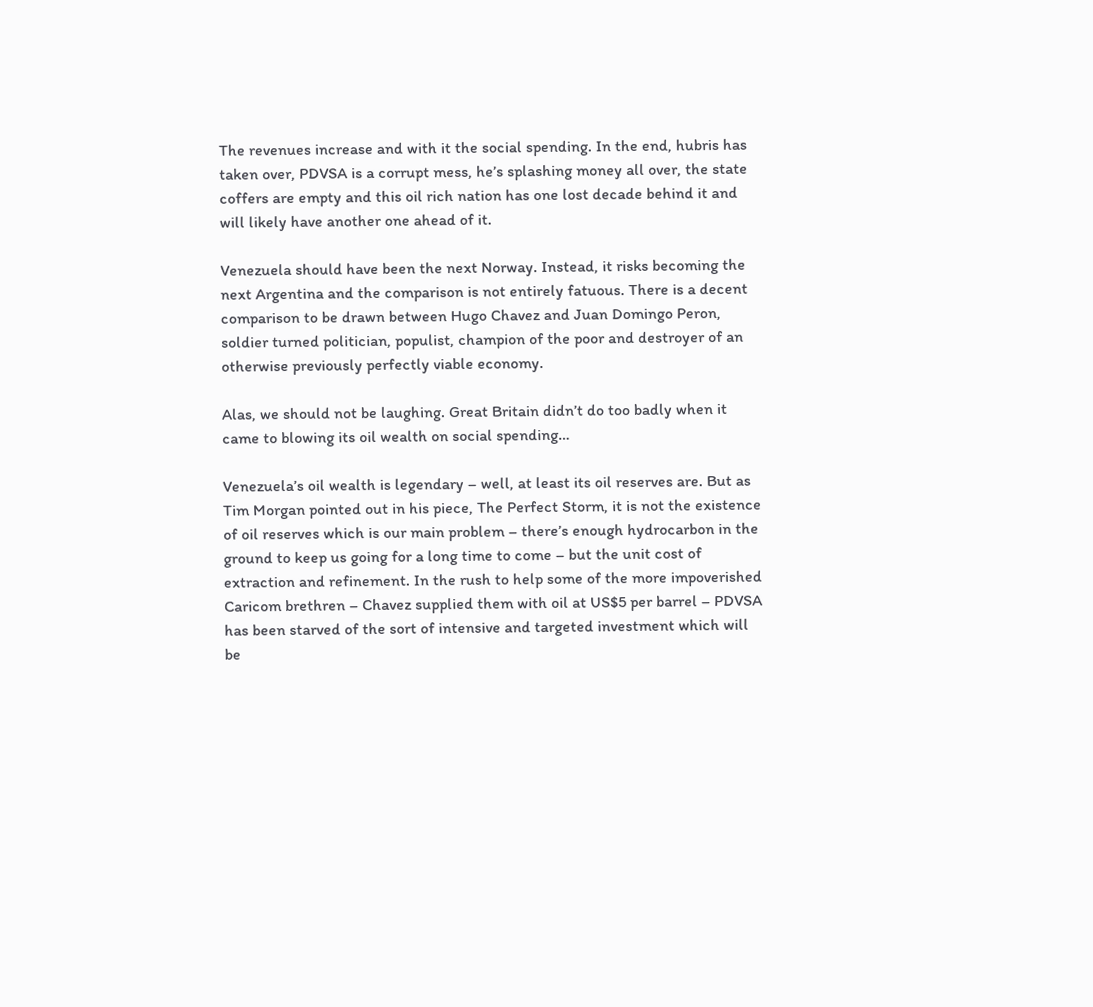The revenues increase and with it the social spending. In the end, hubris has taken over, PDVSA is a corrupt mess, he’s splashing money all over, the state coffers are empty and this oil rich nation has one lost decade behind it and will likely have another one ahead of it.

Venezuela should have been the next Norway. Instead, it risks becoming the next Argentina and the comparison is not entirely fatuous. There is a decent comparison to be drawn between Hugo Chavez and Juan Domingo Peron, soldier turned politician, populist, champion of the poor and destroyer of an otherwise previously perfectly viable economy.

Alas, we should not be laughing. Great Britain didn’t do too badly when it came to blowing its oil wealth on social spending…

Venezuela’s oil wealth is legendary – well, at least its oil reserves are. But as Tim Morgan pointed out in his piece, The Perfect Storm, it is not the existence of oil reserves which is our main problem – there’s enough hydrocarbon in the ground to keep us going for a long time to come – but the unit cost of extraction and refinement. In the rush to help some of the more impoverished Caricom brethren – Chavez supplied them with oil at US$5 per barrel – PDVSA has been starved of the sort of intensive and targeted investment which will be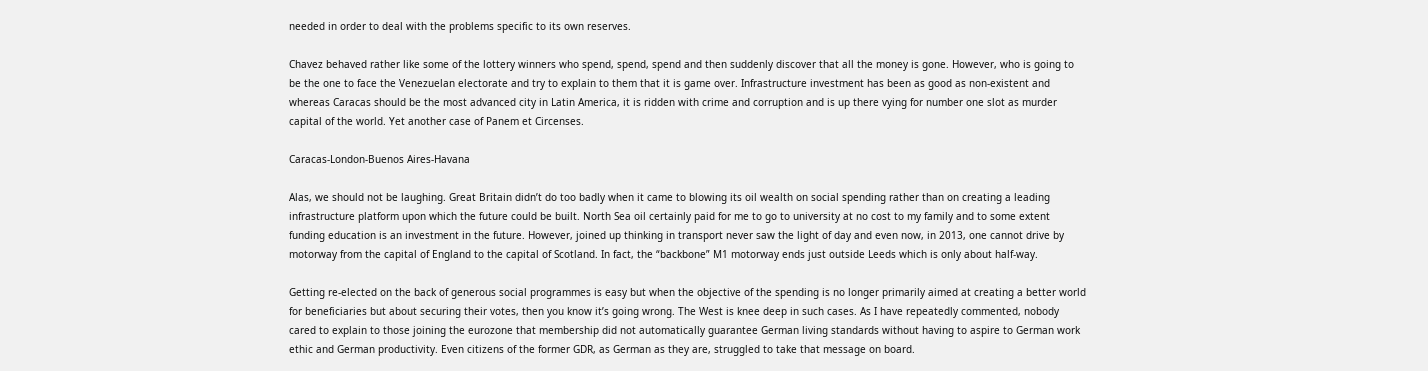needed in order to deal with the problems specific to its own reserves.

Chavez behaved rather like some of the lottery winners who spend, spend, spend and then suddenly discover that all the money is gone. However, who is going to be the one to face the Venezuelan electorate and try to explain to them that it is game over. Infrastructure investment has been as good as non-existent and whereas Caracas should be the most advanced city in Latin America, it is ridden with crime and corruption and is up there vying for number one slot as murder capital of the world. Yet another case of Panem et Circenses.

Caracas-London-Buenos Aires-Havana

Alas, we should not be laughing. Great Britain didn’t do too badly when it came to blowing its oil wealth on social spending rather than on creating a leading infrastructure platform upon which the future could be built. North Sea oil certainly paid for me to go to university at no cost to my family and to some extent funding education is an investment in the future. However, joined up thinking in transport never saw the light of day and even now, in 2013, one cannot drive by motorway from the capital of England to the capital of Scotland. In fact, the “backbone” M1 motorway ends just outside Leeds which is only about half-way.

Getting re-elected on the back of generous social programmes is easy but when the objective of the spending is no longer primarily aimed at creating a better world for beneficiaries but about securing their votes, then you know it’s going wrong. The West is knee deep in such cases. As I have repeatedly commented, nobody cared to explain to those joining the eurozone that membership did not automatically guarantee German living standards without having to aspire to German work ethic and German productivity. Even citizens of the former GDR, as German as they are, struggled to take that message on board.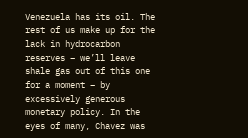Venezuela has its oil. The rest of us make up for the lack in hydrocarbon reserves – we’ll leave shale gas out of this one for a moment – by excessively generous monetary policy. In the eyes of many, Chavez was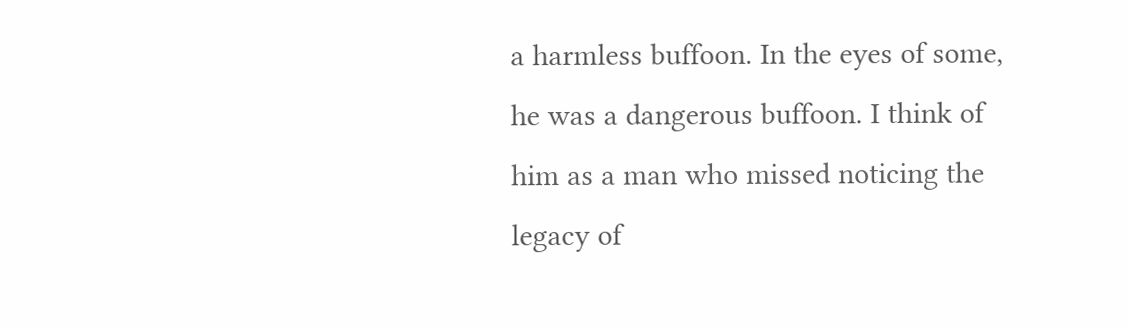a harmless buffoon. In the eyes of some, he was a dangerous buffoon. I think of him as a man who missed noticing the legacy of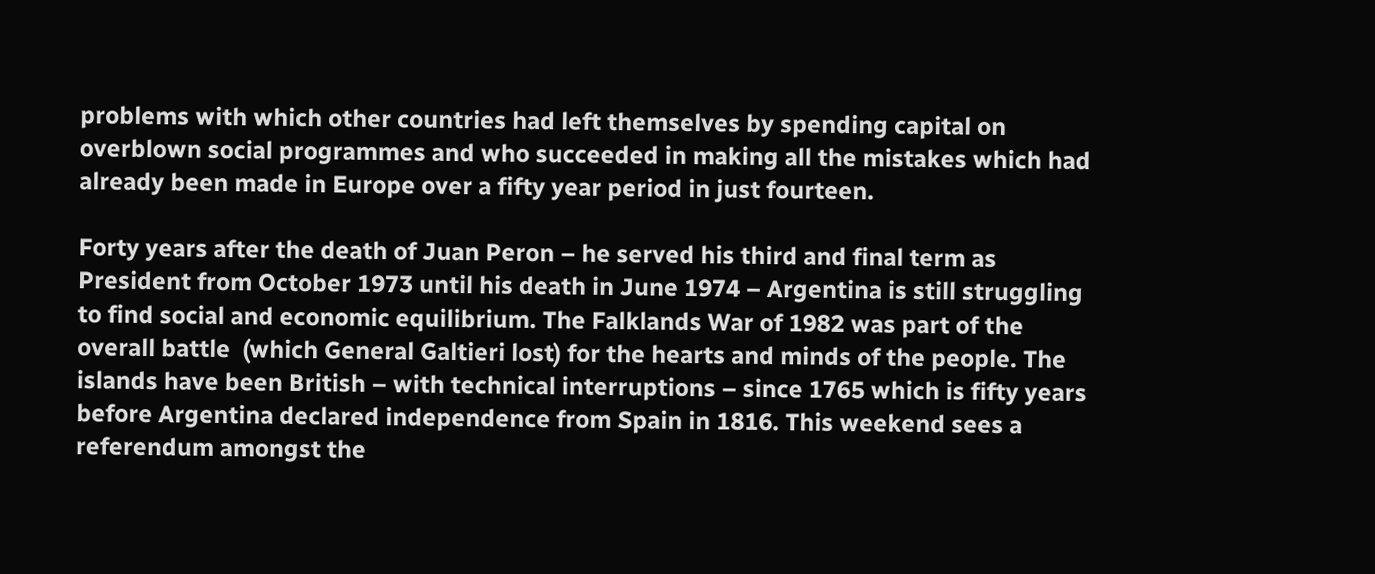problems with which other countries had left themselves by spending capital on overblown social programmes and who succeeded in making all the mistakes which had already been made in Europe over a fifty year period in just fourteen.

Forty years after the death of Juan Peron – he served his third and final term as President from October 1973 until his death in June 1974 – Argentina is still struggling to find social and economic equilibrium. The Falklands War of 1982 was part of the overall battle  (which General Galtieri lost) for the hearts and minds of the people. The islands have been British – with technical interruptions – since 1765 which is fifty years before Argentina declared independence from Spain in 1816. This weekend sees a referendum amongst the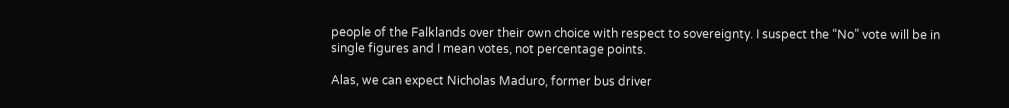people of the Falklands over their own choice with respect to sovereignty. I suspect the “No” vote will be in single figures and I mean votes, not percentage points.

Alas, we can expect Nicholas Maduro, former bus driver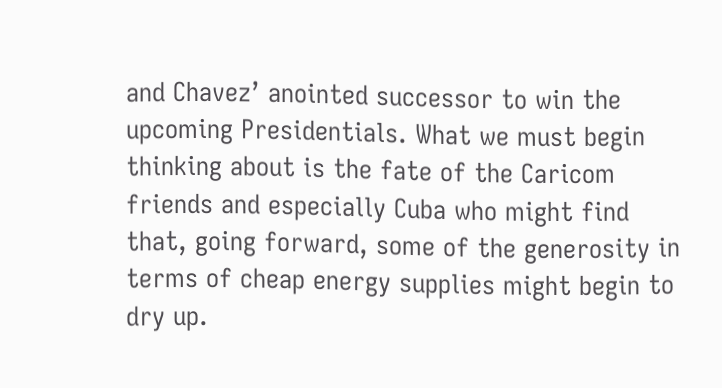and Chavez’ anointed successor to win the upcoming Presidentials. What we must begin thinking about is the fate of the Caricom friends and especially Cuba who might find that, going forward, some of the generosity in terms of cheap energy supplies might begin to dry up.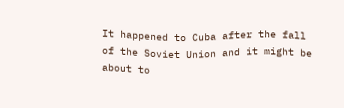It happened to Cuba after the fall of the Soviet Union and it might be about to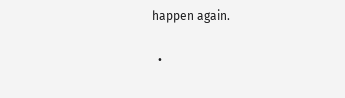happen again.

  •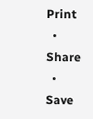Print
  • Share
  • Save